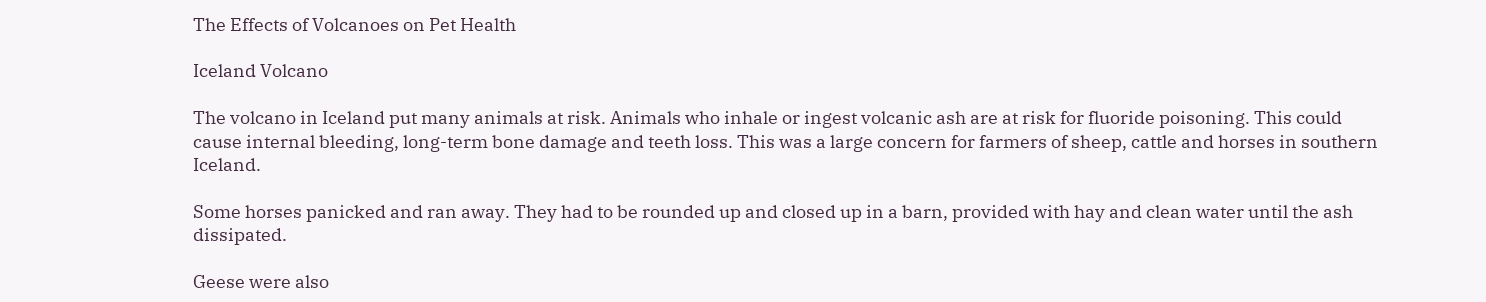The Effects of Volcanoes on Pet Health

Iceland Volcano

The volcano in Iceland put many animals at risk. Animals who inhale or ingest volcanic ash are at risk for fluoride poisoning. This could cause internal bleeding, long-term bone damage and teeth loss. This was a large concern for farmers of sheep, cattle and horses in southern Iceland.

Some horses panicked and ran away. They had to be rounded up and closed up in a barn, provided with hay and clean water until the ash dissipated.

Geese were also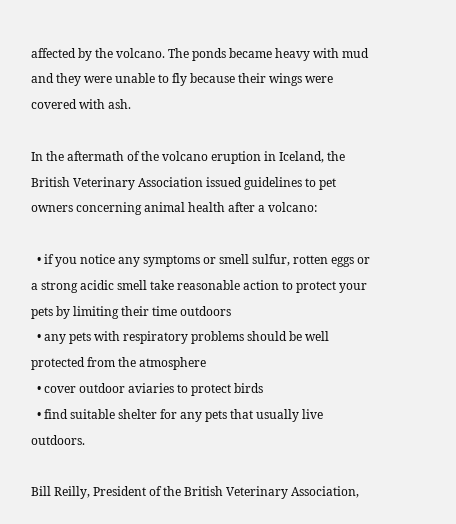affected by the volcano. The ponds became heavy with mud and they were unable to fly because their wings were covered with ash.

In the aftermath of the volcano eruption in Iceland, the British Veterinary Association issued guidelines to pet owners concerning animal health after a volcano:

  • if you notice any symptoms or smell sulfur, rotten eggs or a strong acidic smell take reasonable action to protect your pets by limiting their time outdoors
  • any pets with respiratory problems should be well protected from the atmosphere
  • cover outdoor aviaries to protect birds
  • find suitable shelter for any pets that usually live outdoors.

Bill Reilly, President of the British Veterinary Association,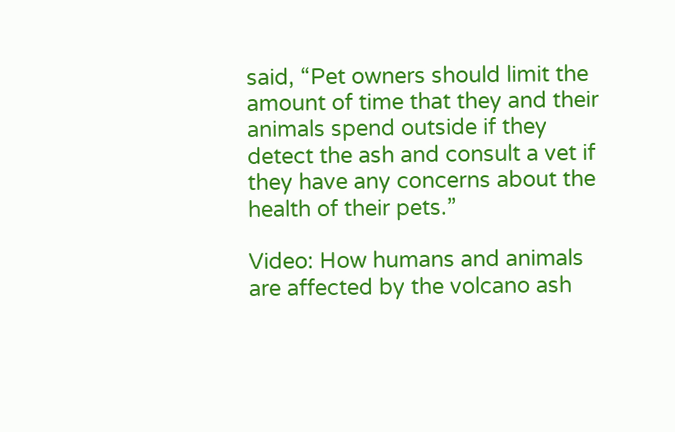said, “Pet owners should limit the amount of time that they and their animals spend outside if they detect the ash and consult a vet if they have any concerns about the health of their pets.”

Video: How humans and animals are affected by the volcano ash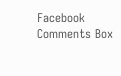Facebook Comments Box